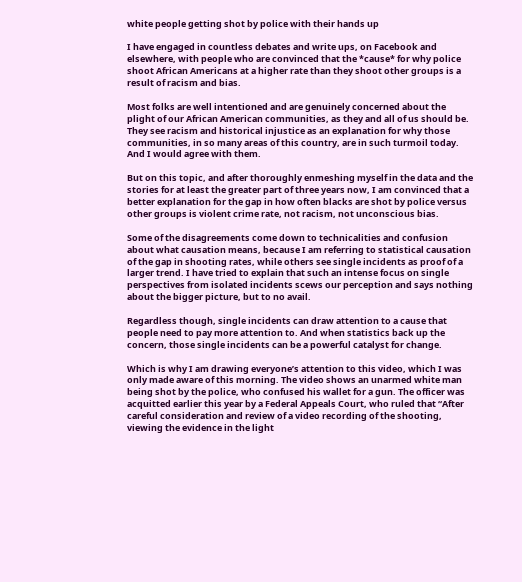white people getting shot by police with their hands up

I have engaged in countless debates and write ups, on Facebook and elsewhere, with people who are convinced that the *cause* for why police shoot African Americans at a higher rate than they shoot other groups is a result of racism and bias.

Most folks are well intentioned and are genuinely concerned about the plight of our African American communities, as they and all of us should be. They see racism and historical injustice as an explanation for why those communities, in so many areas of this country, are in such turmoil today. And I would agree with them.

But on this topic, and after thoroughly enmeshing myself in the data and the stories for at least the greater part of three years now, I am convinced that a better explanation for the gap in how often blacks are shot by police versus other groups is violent crime rate, not racism, not unconscious bias.

Some of the disagreements come down to technicalities and confusion about what causation means, because I am referring to statistical causation of the gap in shooting rates, while others see single incidents as proof of a larger trend. I have tried to explain that such an intense focus on single perspectives from isolated incidents scews our perception and says nothing about the bigger picture, but to no avail.

Regardless though, single incidents can draw attention to a cause that people need to pay more attention to. And when statistics back up the concern, those single incidents can be a powerful catalyst for change.

Which is why I am drawing everyone’s attention to this video, which I was only made aware of this morning. The video shows an unarmed white man being shot by the police, who confused his wallet for a gun. The officer was acquitted earlier this year by a Federal Appeals Court, who ruled that “After careful consideration and review of a video recording of the shooting, viewing the evidence in the light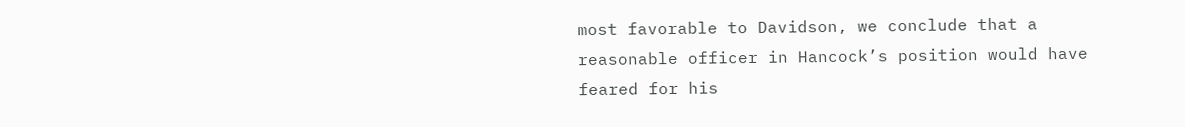most favorable to Davidson, we conclude that a reasonable officer in Hancock’s position would have feared for his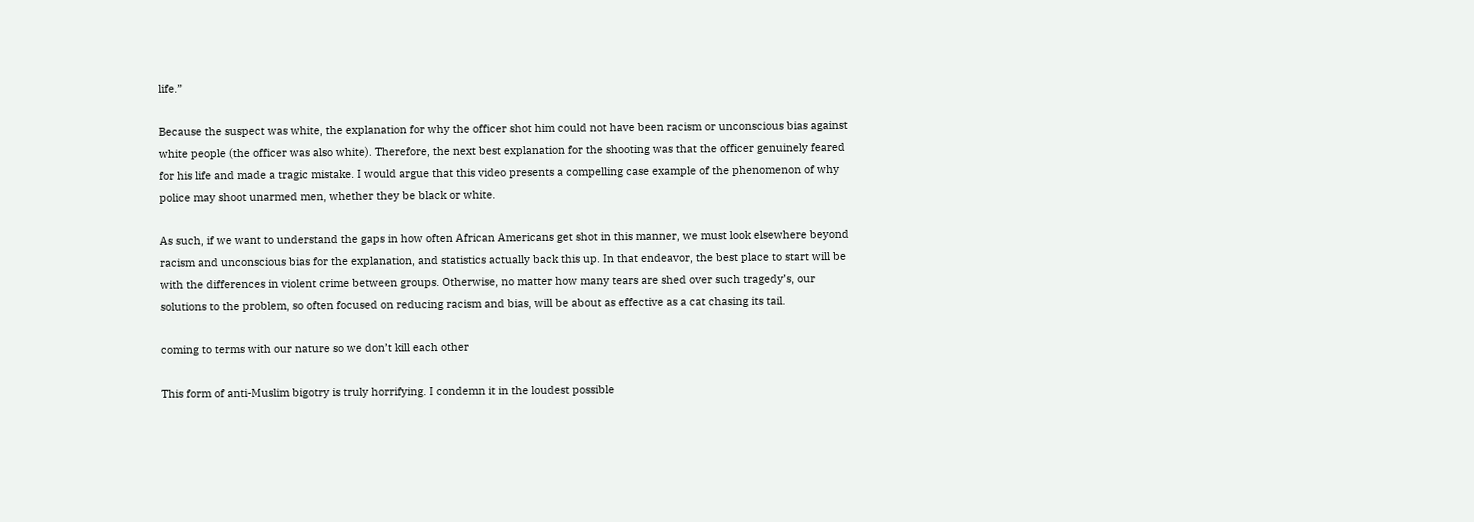life.”

Because the suspect was white, the explanation for why the officer shot him could not have been racism or unconscious bias against white people (the officer was also white). Therefore, the next best explanation for the shooting was that the officer genuinely feared for his life and made a tragic mistake. I would argue that this video presents a compelling case example of the phenomenon of why police may shoot unarmed men, whether they be black or white.

As such, if we want to understand the gaps in how often African Americans get shot in this manner, we must look elsewhere beyond racism and unconscious bias for the explanation, and statistics actually back this up. In that endeavor, the best place to start will be with the differences in violent crime between groups. Otherwise, no matter how many tears are shed over such tragedy’s, our solutions to the problem, so often focused on reducing racism and bias, will be about as effective as a cat chasing its tail.

coming to terms with our nature so we don’t kill each other

This form of anti-Muslim bigotry is truly horrifying. I condemn it in the loudest possible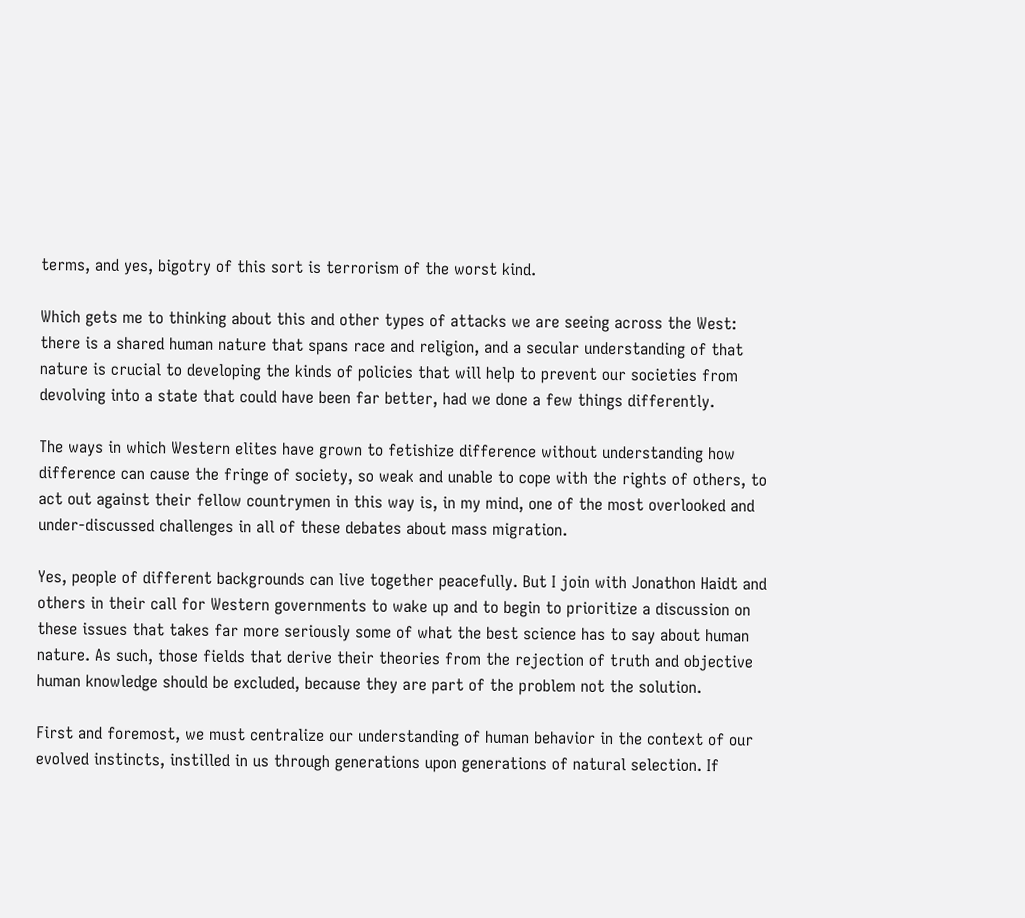terms, and yes, bigotry of this sort is terrorism of the worst kind.

Which gets me to thinking about this and other types of attacks we are seeing across the West: there is a shared human nature that spans race and religion, and a secular understanding of that nature is crucial to developing the kinds of policies that will help to prevent our societies from devolving into a state that could have been far better, had we done a few things differently.

The ways in which Western elites have grown to fetishize difference without understanding how difference can cause the fringe of society, so weak and unable to cope with the rights of others, to act out against their fellow countrymen in this way is, in my mind, one of the most overlooked and under-discussed challenges in all of these debates about mass migration.

Yes, people of different backgrounds can live together peacefully. But I join with Jonathon Haidt and others in their call for Western governments to wake up and to begin to prioritize a discussion on these issues that takes far more seriously some of what the best science has to say about human nature. As such, those fields that derive their theories from the rejection of truth and objective human knowledge should be excluded, because they are part of the problem not the solution.

First and foremost, we must centralize our understanding of human behavior in the context of our evolved instincts, instilled in us through generations upon generations of natural selection. If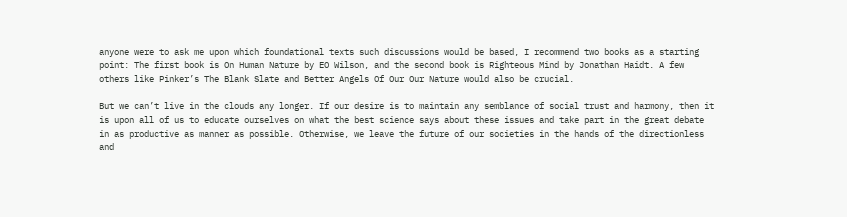anyone were to ask me upon which foundational texts such discussions would be based, I recommend two books as a starting point: The first book is On Human Nature by EO Wilson, and the second book is Righteous Mind by Jonathan Haidt. A few others like Pinker’s The Blank Slate and Better Angels Of Our Our Nature would also be crucial.

But we can’t live in the clouds any longer. If our desire is to maintain any semblance of social trust and harmony, then it is upon all of us to educate ourselves on what the best science says about these issues and take part in the great debate in as productive as manner as possible. Otherwise, we leave the future of our societies in the hands of the directionless and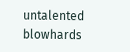untalented blowhards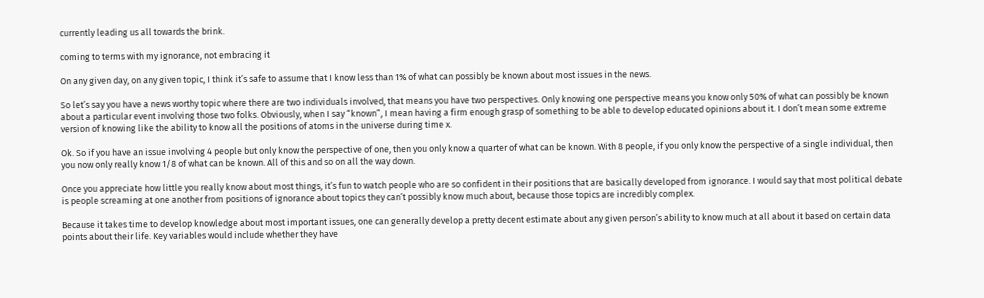currently leading us all towards the brink.

coming to terms with my ignorance, not embracing it

On any given day, on any given topic, I think it’s safe to assume that I know less than 1% of what can possibly be known about most issues in the news.

So let’s say you have a news worthy topic where there are two individuals involved, that means you have two perspectives. Only knowing one perspective means you know only 50% of what can possibly be known about a particular event involving those two folks. Obviously, when I say “known”, I mean having a firm enough grasp of something to be able to develop educated opinions about it. I don’t mean some extreme version of knowing like the ability to know all the positions of atoms in the universe during time x.

Ok. So if you have an issue involving 4 people but only know the perspective of one, then you only know a quarter of what can be known. With 8 people, if you only know the perspective of a single individual, then you now only really know 1/8 of what can be known. All of this and so on all the way down.

Once you appreciate how little you really know about most things, it’s fun to watch people who are so confident in their positions that are basically developed from ignorance. I would say that most political debate is people screaming at one another from positions of ignorance about topics they can’t possibly know much about, because those topics are incredibly complex.

Because it takes time to develop knowledge about most important issues, one can generally develop a pretty decent estimate about any given person’s ability to know much at all about it based on certain data points about their life. Key variables would include whether they have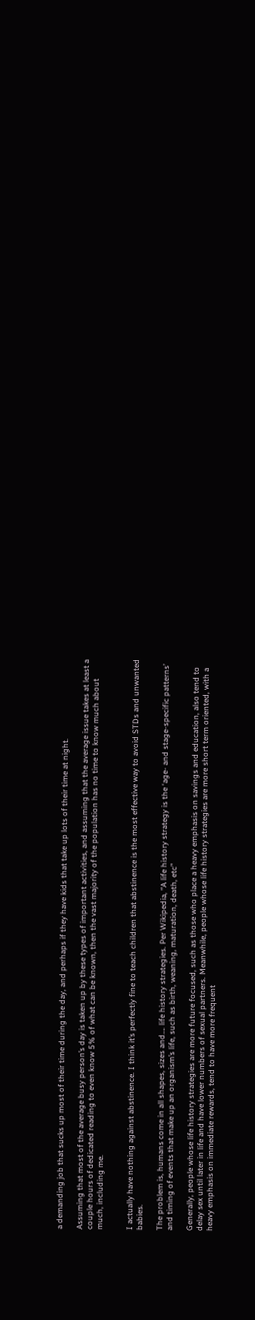a demanding job that sucks up most of their time during the day, and perhaps if they have kids that take up lots of their time at night.

Assuming that most of the average busy person’s day is taken up by these types of important activities, and assuming that the average issue takes at least a couple hours of dedicated reading to even know 5% of what can be known, then the vast majority of the population has no time to know much about much, including me.


I actually have nothing against abstinence. I think it’s perfectly fine to teach children that abstinence is the most effective way to avoid STDs and unwanted babies.

The problem is, humans come in all shapes, sizes and…. life history strategies. Per Wikipedia, “A life history strategy is the ‘age- and stage-specific patterns’ and timing of events that make up an organism’s life, such as birth, weaning, maturation, death, etc”

Generally, people whose life history strategies are more future focused, such as those who place a heavy emphasis on savings and education, also tend to delay sex until later in life and have lower numbers of sexual partners. Meanwhile, people whose life history strategies are more short term oriented, with a heavy emphasis on immediate rewards, tend to have more frequent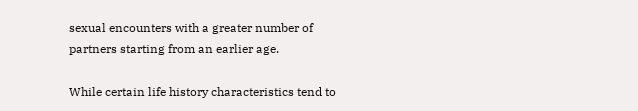sexual encounters with a greater number of partners starting from an earlier age.

While certain life history characteristics tend to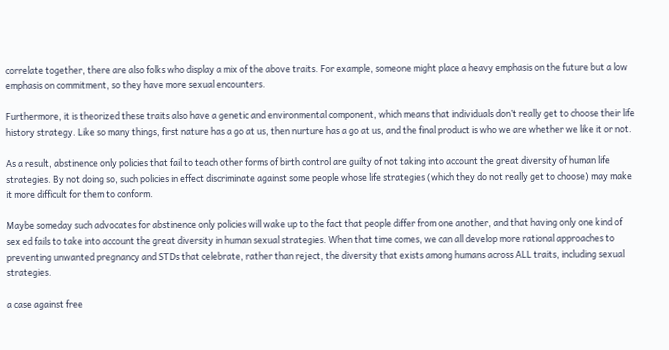correlate together, there are also folks who display a mix of the above traits. For example, someone might place a heavy emphasis on the future but a low emphasis on commitment, so they have more sexual encounters.

Furthermore, it is theorized these traits also have a genetic and environmental component, which means that individuals don’t really get to choose their life history strategy. Like so many things, first nature has a go at us, then nurture has a go at us, and the final product is who we are whether we like it or not.

As a result, abstinence only policies that fail to teach other forms of birth control are guilty of not taking into account the great diversity of human life strategies. By not doing so, such policies in effect discriminate against some people whose life strategies (which they do not really get to choose) may make it more difficult for them to conform.

Maybe someday such advocates for abstinence only policies will wake up to the fact that people differ from one another, and that having only one kind of sex ed fails to take into account the great diversity in human sexual strategies. When that time comes, we can all develop more rational approaches to preventing unwanted pregnancy and STDs that celebrate, rather than reject, the diversity that exists among humans across ALL traits, including sexual strategies.

a case against free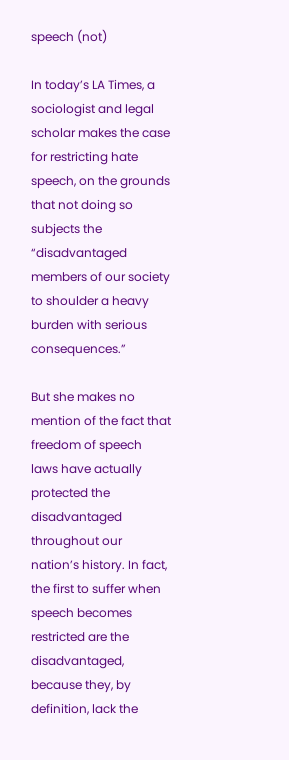speech (not)

In today’s LA Times, a sociologist and legal scholar makes the case for restricting hate speech, on the grounds that not doing so subjects the “disadvantaged members of our society to shoulder a heavy burden with serious consequences.”

But she makes no mention of the fact that freedom of speech laws have actually protected the disadvantaged throughout our nation’s history. In fact, the first to suffer when speech becomes restricted are the disadvantaged, because they, by definition, lack the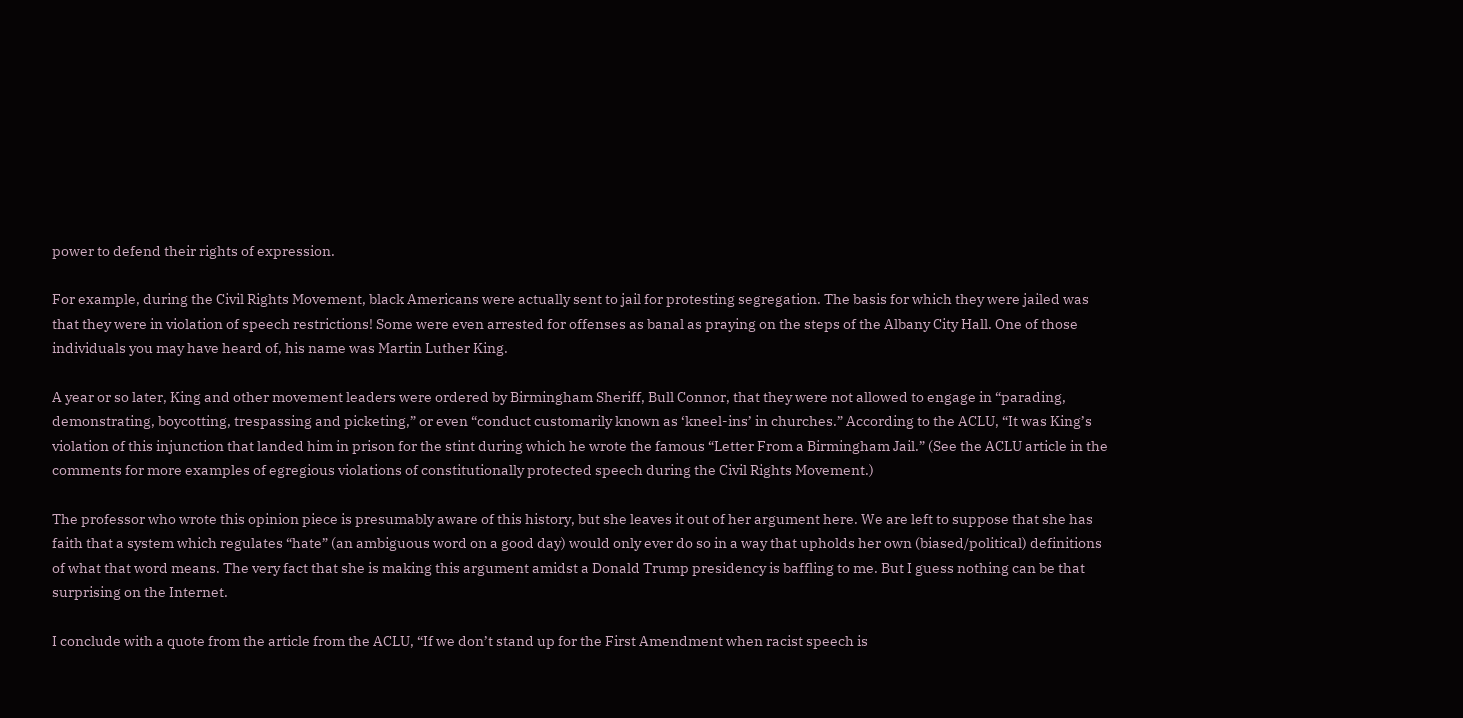power to defend their rights of expression.

For example, during the Civil Rights Movement, black Americans were actually sent to jail for protesting segregation. The basis for which they were jailed was that they were in violation of speech restrictions! Some were even arrested for offenses as banal as praying on the steps of the Albany City Hall. One of those individuals you may have heard of, his name was Martin Luther King.

A year or so later, King and other movement leaders were ordered by Birmingham Sheriff, Bull Connor, that they were not allowed to engage in “parading, demonstrating, boycotting, trespassing and picketing,” or even “conduct customarily known as ‘kneel-ins’ in churches.” According to the ACLU, “It was King’s violation of this injunction that landed him in prison for the stint during which he wrote the famous “Letter From a Birmingham Jail.” (See the ACLU article in the comments for more examples of egregious violations of constitutionally protected speech during the Civil Rights Movement.)

The professor who wrote this opinion piece is presumably aware of this history, but she leaves it out of her argument here. We are left to suppose that she has faith that a system which regulates “hate” (an ambiguous word on a good day) would only ever do so in a way that upholds her own (biased/political) definitions of what that word means. The very fact that she is making this argument amidst a Donald Trump presidency is baffling to me. But I guess nothing can be that surprising on the Internet.

I conclude with a quote from the article from the ACLU, “If we don’t stand up for the First Amendment when racist speech is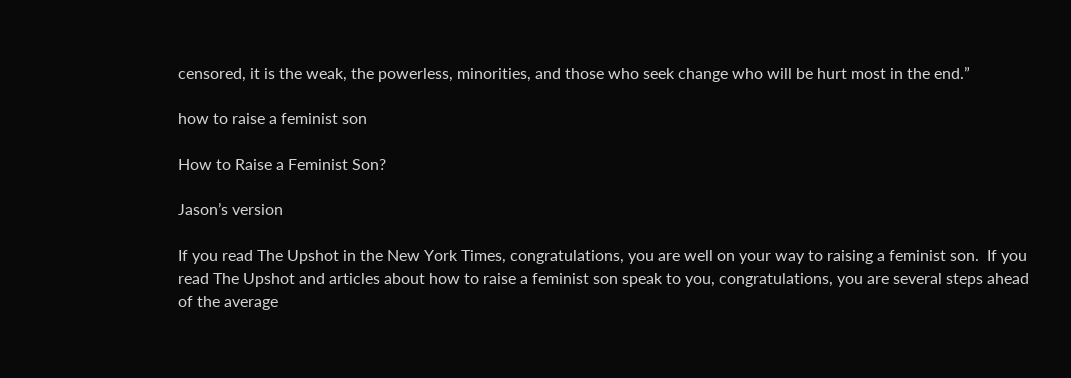censored, it is the weak, the powerless, minorities, and those who seek change who will be hurt most in the end.”

how to raise a feminist son

How to Raise a Feminist Son?

Jason’s version

If you read The Upshot in the New York Times, congratulations, you are well on your way to raising a feminist son.  If you read The Upshot and articles about how to raise a feminist son speak to you, congratulations, you are several steps ahead of the average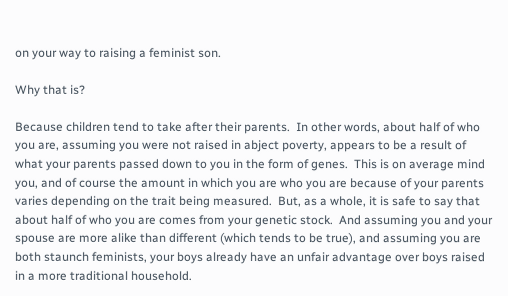on your way to raising a feminist son.

Why that is?

Because children tend to take after their parents.  In other words, about half of who you are, assuming you were not raised in abject poverty, appears to be a result of what your parents passed down to you in the form of genes.  This is on average mind you, and of course the amount in which you are who you are because of your parents varies depending on the trait being measured.  But, as a whole, it is safe to say that about half of who you are comes from your genetic stock.  And assuming you and your spouse are more alike than different (which tends to be true), and assuming you are both staunch feminists, your boys already have an unfair advantage over boys raised in a more traditional household.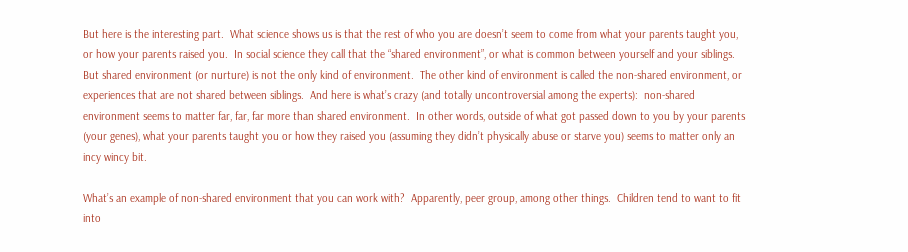But here is the interesting part.  What science shows us is that the rest of who you are doesn’t seem to come from what your parents taught you, or how your parents raised you.  In social science they call that the “shared environment”, or what is common between yourself and your siblings.  But shared environment (or nurture) is not the only kind of environment.  The other kind of environment is called the non-shared environment, or experiences that are not shared between siblings.  And here is what’s crazy (and totally uncontroversial among the experts):  non-shared environment seems to matter far, far, far more than shared environment.  In other words, outside of what got passed down to you by your parents (your genes), what your parents taught you or how they raised you (assuming they didn’t physically abuse or starve you) seems to matter only an incy wincy bit.

What’s an example of non-shared environment that you can work with?  Apparently, peer group, among other things.  Children tend to want to fit into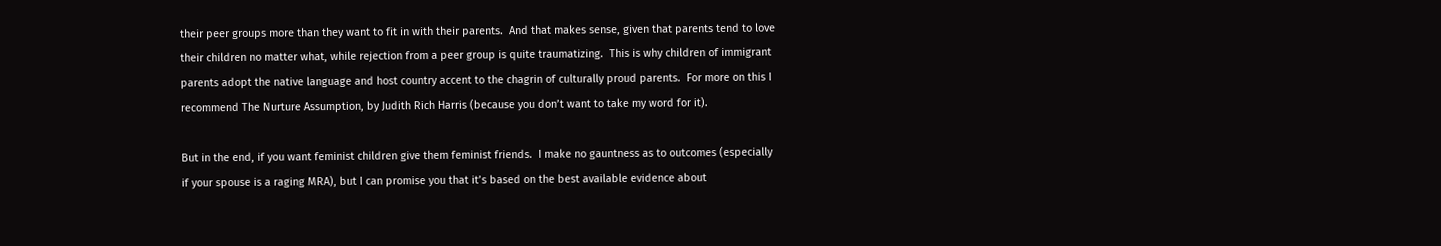their peer groups more than they want to fit in with their parents.  And that makes sense, given that parents tend to love their children no matter what, while rejection from a peer group is quite traumatizing.  This is why children of immigrant parents adopt the native language and host country accent to the chagrin of culturally proud parents.  For more on this I recommend The Nurture Assumption, by Judith Rich Harris (because you don’t want to take my word for it).

But in the end, if you want feminist children give them feminist friends.  I make no gauntness as to outcomes (especially if your spouse is a raging MRA), but I can promise you that it’s based on the best available evidence about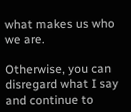what makes us who we are.

Otherwise, you can disregard what I say and continue to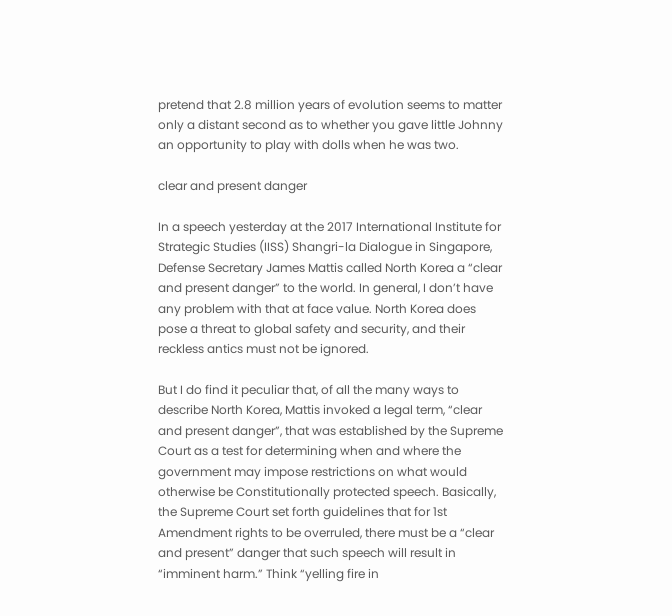pretend that 2.8 million years of evolution seems to matter only a distant second as to whether you gave little Johnny an opportunity to play with dolls when he was two.

clear and present danger

In a speech yesterday at the 2017 International Institute for Strategic Studies (IISS) Shangri-la Dialogue in Singapore, Defense Secretary James Mattis called North Korea a “clear and present danger” to the world. In general, I don’t have any problem with that at face value. North Korea does pose a threat to global safety and security, and their reckless antics must not be ignored.

But I do find it peculiar that, of all the many ways to describe North Korea, Mattis invoked a legal term, “clear and present danger”, that was established by the Supreme Court as a test for determining when and where the government may impose restrictions on what would otherwise be Constitutionally protected speech. Basically, the Supreme Court set forth guidelines that for 1st Amendment rights to be overruled, there must be a “clear and present” danger that such speech will result in “imminent harm.” Think “yelling fire in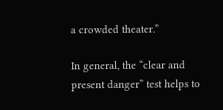a crowded theater.”

In general, the “clear and present danger” test helps to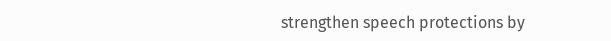strengthen speech protections by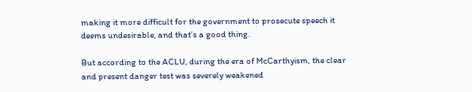making it more difficult for the government to prosecute speech it deems undesirable, and that’s a good thing.

But according to the ACLU, during the era of McCarthyism, the clear and present danger test was severely weakened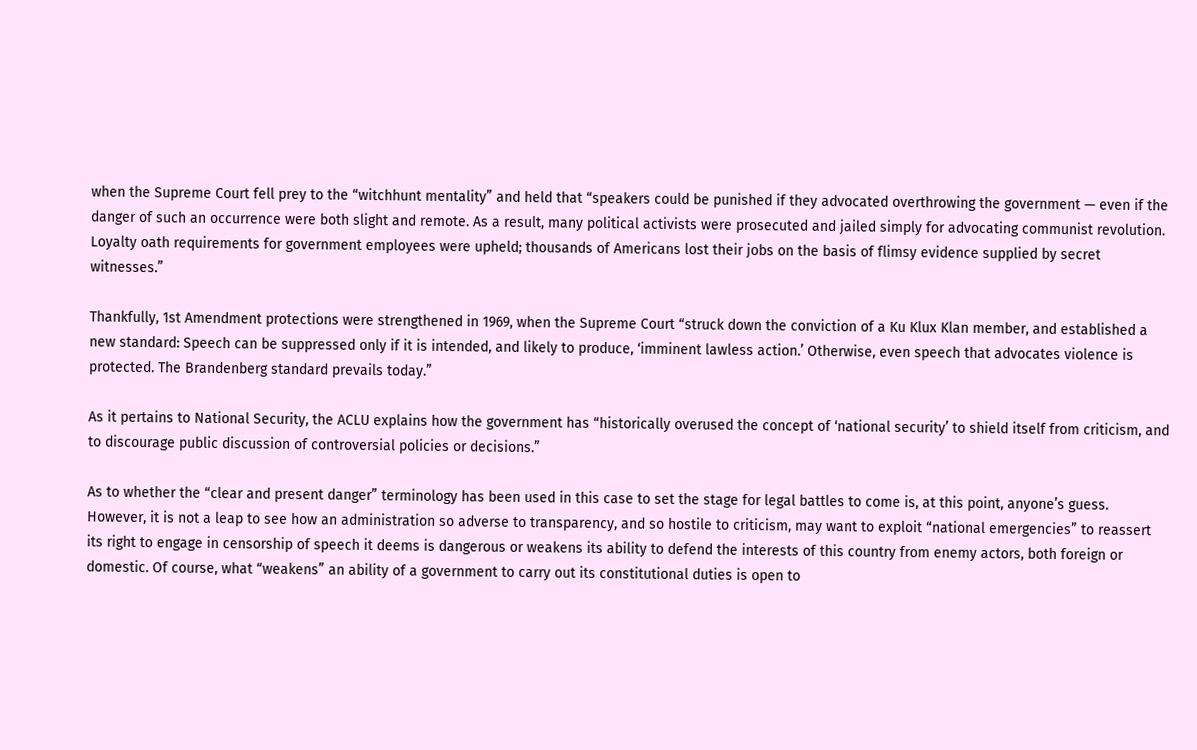when the Supreme Court fell prey to the “witchhunt mentality” and held that “speakers could be punished if they advocated overthrowing the government — even if the danger of such an occurrence were both slight and remote. As a result, many political activists were prosecuted and jailed simply for advocating communist revolution. Loyalty oath requirements for government employees were upheld; thousands of Americans lost their jobs on the basis of flimsy evidence supplied by secret witnesses.”

Thankfully, 1st Amendment protections were strengthened in 1969, when the Supreme Court “struck down the conviction of a Ku Klux Klan member, and established a new standard: Speech can be suppressed only if it is intended, and likely to produce, ‘imminent lawless action.’ Otherwise, even speech that advocates violence is protected. The Brandenberg standard prevails today.”

As it pertains to National Security, the ACLU explains how the government has “historically overused the concept of ‘national security’ to shield itself from criticism, and to discourage public discussion of controversial policies or decisions.”

As to whether the “clear and present danger” terminology has been used in this case to set the stage for legal battles to come is, at this point, anyone’s guess. However, it is not a leap to see how an administration so adverse to transparency, and so hostile to criticism, may want to exploit “national emergencies” to reassert its right to engage in censorship of speech it deems is dangerous or weakens its ability to defend the interests of this country from enemy actors, both foreign or domestic. Of course, what “weakens” an ability of a government to carry out its constitutional duties is open to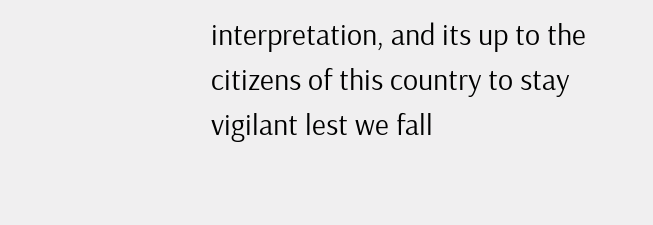interpretation, and its up to the citizens of this country to stay vigilant lest we fall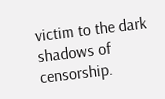victim to the dark shadows of censorship.